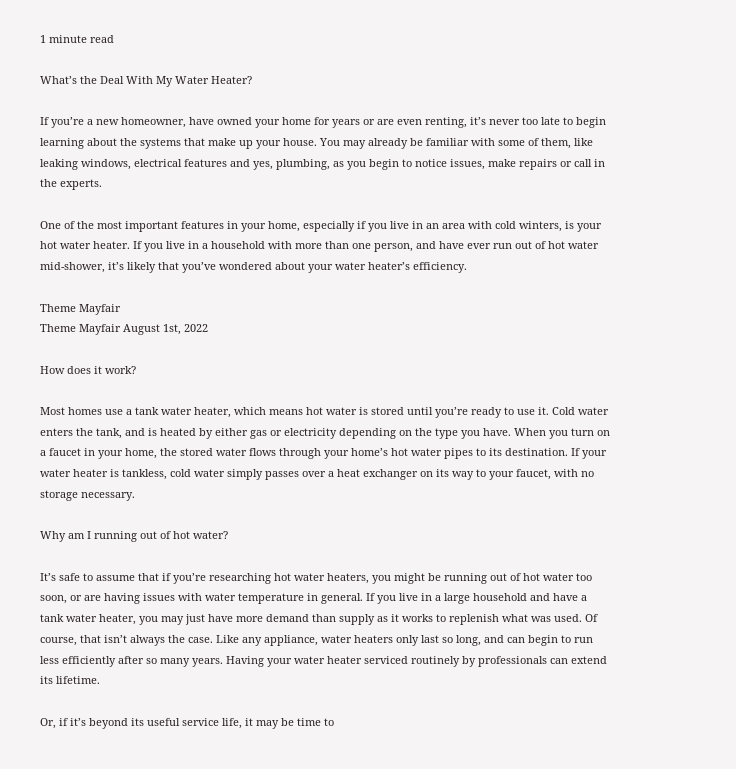1 minute read

What’s the Deal With My Water Heater?

If you’re a new homeowner, have owned your home for years or are even renting, it’s never too late to begin learning about the systems that make up your house. You may already be familiar with some of them, like leaking windows, electrical features and yes, plumbing, as you begin to notice issues, make repairs or call in the experts.

One of the most important features in your home, especially if you live in an area with cold winters, is your hot water heater. If you live in a household with more than one person, and have ever run out of hot water mid-shower, it’s likely that you’ve wondered about your water heater’s efficiency.

Theme Mayfair
Theme Mayfair August 1st, 2022

How does it work?

Most homes use a tank water heater, which means hot water is stored until you’re ready to use it. Cold water enters the tank, and is heated by either gas or electricity depending on the type you have. When you turn on a faucet in your home, the stored water flows through your home’s hot water pipes to its destination. If your water heater is tankless, cold water simply passes over a heat exchanger on its way to your faucet, with no storage necessary.

Why am I running out of hot water?

It’s safe to assume that if you’re researching hot water heaters, you might be running out of hot water too soon, or are having issues with water temperature in general. If you live in a large household and have a tank water heater, you may just have more demand than supply as it works to replenish what was used. Of course, that isn’t always the case. Like any appliance, water heaters only last so long, and can begin to run less efficiently after so many years. Having your water heater serviced routinely by professionals can extend its lifetime.

Or, if it’s beyond its useful service life, it may be time to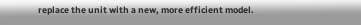replace the unit with a new, more efficient model.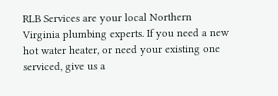RLB Services are your local Northern Virginia plumbing experts. If you need a new hot water heater, or need your existing one serviced, give us a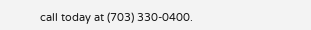call today at (703) 330-0400.